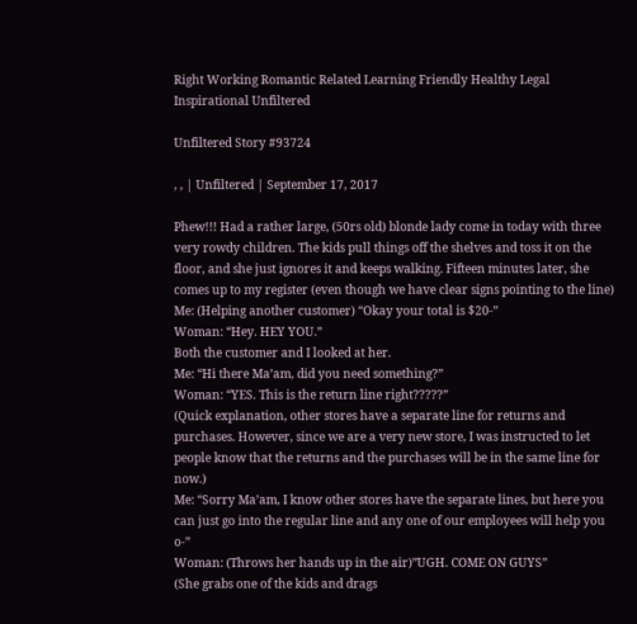Right Working Romantic Related Learning Friendly Healthy Legal Inspirational Unfiltered

Unfiltered Story #93724

, , | Unfiltered | September 17, 2017

Phew!!! Had a rather large, (50rs old) blonde lady come in today with three very rowdy children. The kids pull things off the shelves and toss it on the floor, and she just ignores it and keeps walking. Fifteen minutes later, she comes up to my register (even though we have clear signs pointing to the line)
Me: (Helping another customer) “Okay your total is $20-”
Woman: “Hey. HEY YOU.”
Both the customer and I looked at her.
Me: “Hi there Ma’am, did you need something?”
Woman: “YES. This is the return line right?????”
(Quick explanation, other stores have a separate line for returns and purchases. However, since we are a very new store, I was instructed to let people know that the returns and the purchases will be in the same line for now.)
Me: “Sorry Ma’am, I know other stores have the separate lines, but here you can just go into the regular line and any one of our employees will help you o-”
Woman: (Throws her hands up in the air)”UGH. COME ON GUYS”
(She grabs one of the kids and drags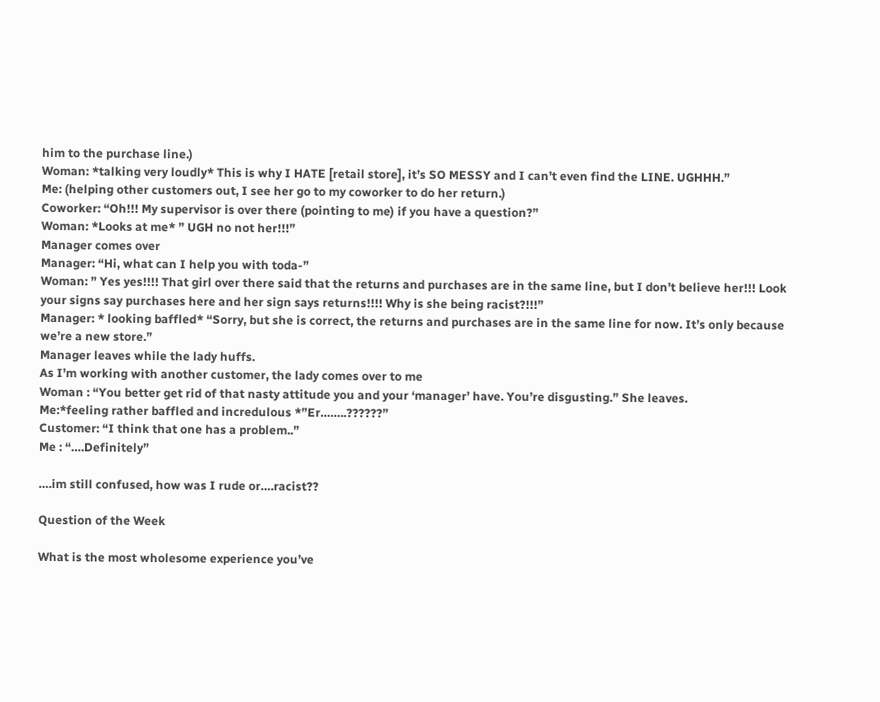him to the purchase line.)
Woman: *talking very loudly* This is why I HATE [retail store], it’s SO MESSY and I can’t even find the LINE. UGHHH.”
Me: (helping other customers out, I see her go to my coworker to do her return.)
Coworker: “Oh!!! My supervisor is over there (pointing to me) if you have a question?”
Woman: *Looks at me* ” UGH no not her!!!”
Manager comes over
Manager: “Hi, what can I help you with toda-”
Woman: ” Yes yes!!!! That girl over there said that the returns and purchases are in the same line, but I don’t believe her!!! Look your signs say purchases here and her sign says returns!!!! Why is she being racist?!!!”
Manager: * looking baffled* “Sorry, but she is correct, the returns and purchases are in the same line for now. It’s only because we’re a new store.”
Manager leaves while the lady huffs.
As I’m working with another customer, the lady comes over to me
Woman : “You better get rid of that nasty attitude you and your ‘manager’ have. You’re disgusting.” She leaves.
Me:*feeling rather baffled and incredulous *”Er……..??????”
Customer: “I think that one has a problem..”
Me : “….Definitely”

….im still confused, how was I rude or….racist??

Question of the Week

What is the most wholesome experience you’ve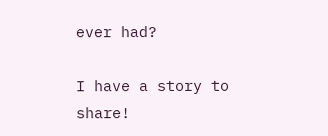ever had?

I have a story to share!